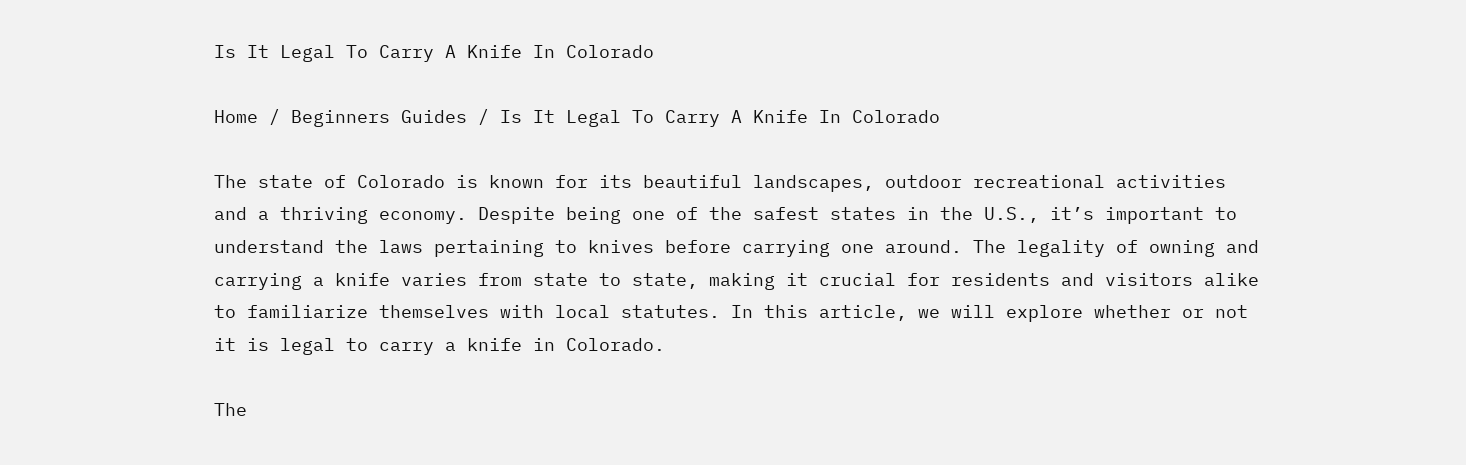Is It Legal To Carry A Knife In Colorado

Home / Beginners Guides / Is It Legal To Carry A Knife In Colorado

The state of Colorado is known for its beautiful landscapes, outdoor recreational activities and a thriving economy. Despite being one of the safest states in the U.S., it’s important to understand the laws pertaining to knives before carrying one around. The legality of owning and carrying a knife varies from state to state, making it crucial for residents and visitors alike to familiarize themselves with local statutes. In this article, we will explore whether or not it is legal to carry a knife in Colorado.

The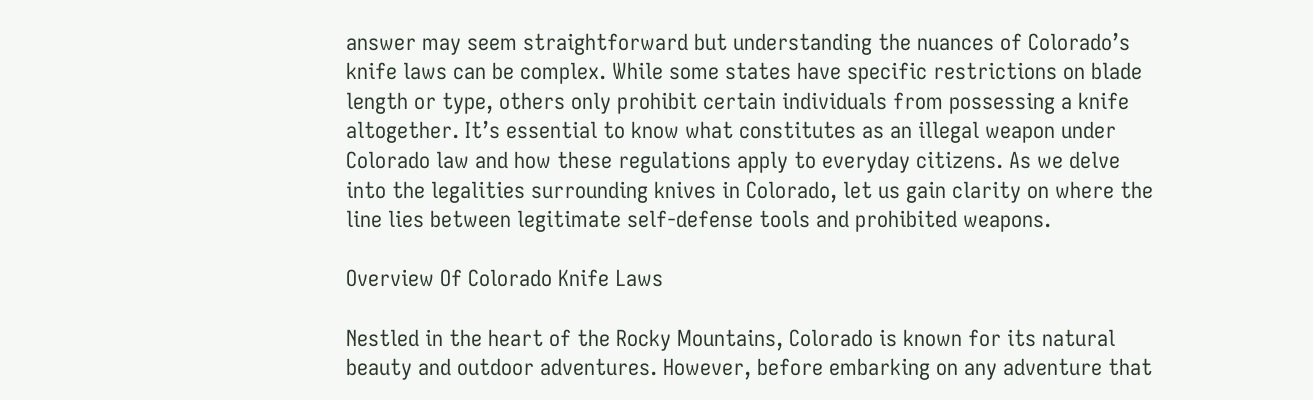answer may seem straightforward but understanding the nuances of Colorado’s knife laws can be complex. While some states have specific restrictions on blade length or type, others only prohibit certain individuals from possessing a knife altogether. It’s essential to know what constitutes as an illegal weapon under Colorado law and how these regulations apply to everyday citizens. As we delve into the legalities surrounding knives in Colorado, let us gain clarity on where the line lies between legitimate self-defense tools and prohibited weapons.

Overview Of Colorado Knife Laws

Nestled in the heart of the Rocky Mountains, Colorado is known for its natural beauty and outdoor adventures. However, before embarking on any adventure that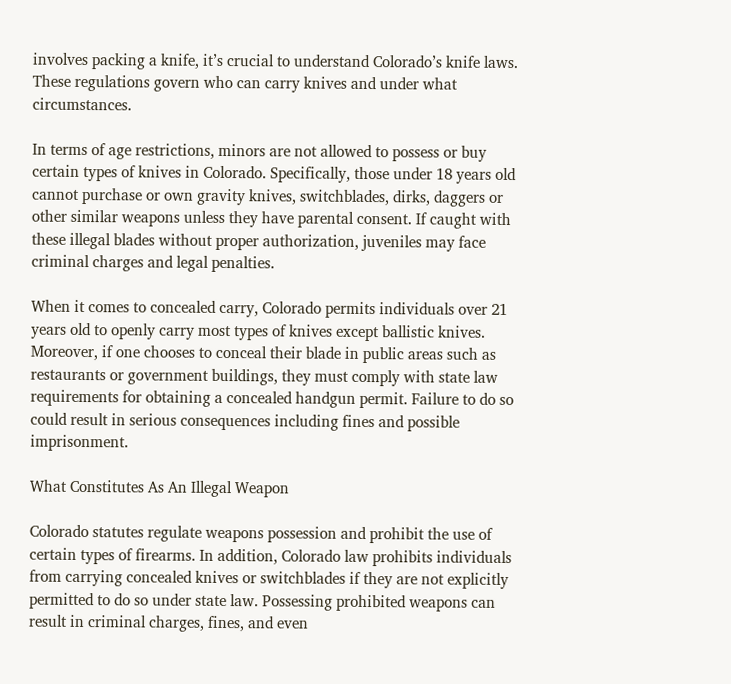involves packing a knife, it’s crucial to understand Colorado’s knife laws. These regulations govern who can carry knives and under what circumstances.

In terms of age restrictions, minors are not allowed to possess or buy certain types of knives in Colorado. Specifically, those under 18 years old cannot purchase or own gravity knives, switchblades, dirks, daggers or other similar weapons unless they have parental consent. If caught with these illegal blades without proper authorization, juveniles may face criminal charges and legal penalties.

When it comes to concealed carry, Colorado permits individuals over 21 years old to openly carry most types of knives except ballistic knives. Moreover, if one chooses to conceal their blade in public areas such as restaurants or government buildings, they must comply with state law requirements for obtaining a concealed handgun permit. Failure to do so could result in serious consequences including fines and possible imprisonment.

What Constitutes As An Illegal Weapon

Colorado statutes regulate weapons possession and prohibit the use of certain types of firearms. In addition, Colorado law prohibits individuals from carrying concealed knives or switchblades if they are not explicitly permitted to do so under state law. Possessing prohibited weapons can result in criminal charges, fines, and even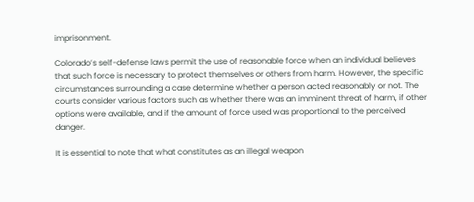imprisonment.

Colorado’s self-defense laws permit the use of reasonable force when an individual believes that such force is necessary to protect themselves or others from harm. However, the specific circumstances surrounding a case determine whether a person acted reasonably or not. The courts consider various factors such as whether there was an imminent threat of harm, if other options were available, and if the amount of force used was proportional to the perceived danger.

It is essential to note that what constitutes as an illegal weapon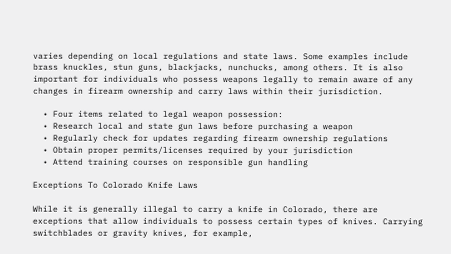varies depending on local regulations and state laws. Some examples include brass knuckles, stun guns, blackjacks, nunchucks, among others. It is also important for individuals who possess weapons legally to remain aware of any changes in firearm ownership and carry laws within their jurisdiction.

  • Four items related to legal weapon possession:
  • Research local and state gun laws before purchasing a weapon
  • Regularly check for updates regarding firearm ownership regulations
  • Obtain proper permits/licenses required by your jurisdiction
  • Attend training courses on responsible gun handling

Exceptions To Colorado Knife Laws

While it is generally illegal to carry a knife in Colorado, there are exceptions that allow individuals to possess certain types of knives. Carrying switchblades or gravity knives, for example,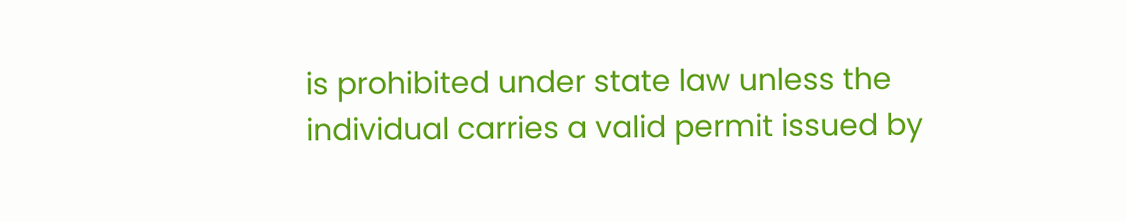is prohibited under state law unless the individual carries a valid permit issued by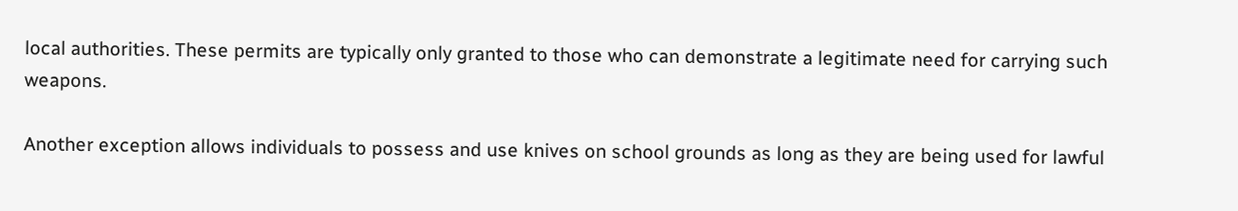local authorities. These permits are typically only granted to those who can demonstrate a legitimate need for carrying such weapons.

Another exception allows individuals to possess and use knives on school grounds as long as they are being used for lawful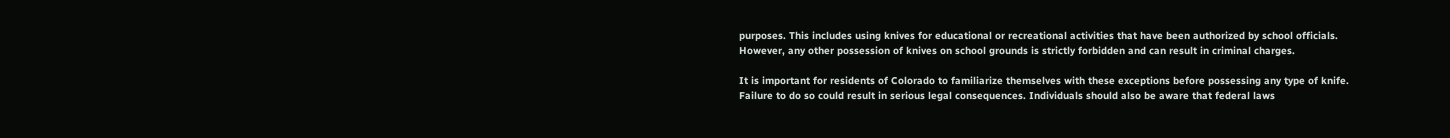purposes. This includes using knives for educational or recreational activities that have been authorized by school officials. However, any other possession of knives on school grounds is strictly forbidden and can result in criminal charges.

It is important for residents of Colorado to familiarize themselves with these exceptions before possessing any type of knife. Failure to do so could result in serious legal consequences. Individuals should also be aware that federal laws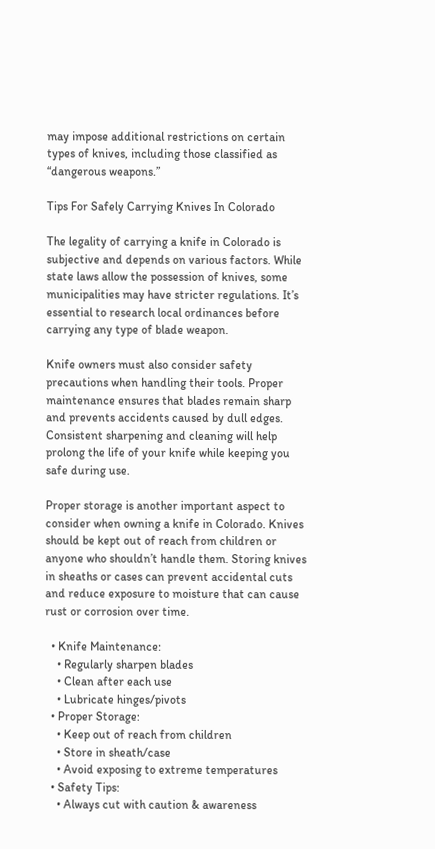may impose additional restrictions on certain types of knives, including those classified as “dangerous weapons.”

Tips For Safely Carrying Knives In Colorado

The legality of carrying a knife in Colorado is subjective and depends on various factors. While state laws allow the possession of knives, some municipalities may have stricter regulations. It’s essential to research local ordinances before carrying any type of blade weapon.

Knife owners must also consider safety precautions when handling their tools. Proper maintenance ensures that blades remain sharp and prevents accidents caused by dull edges. Consistent sharpening and cleaning will help prolong the life of your knife while keeping you safe during use.

Proper storage is another important aspect to consider when owning a knife in Colorado. Knives should be kept out of reach from children or anyone who shouldn’t handle them. Storing knives in sheaths or cases can prevent accidental cuts and reduce exposure to moisture that can cause rust or corrosion over time.

  • Knife Maintenance:
    • Regularly sharpen blades
    • Clean after each use
    • Lubricate hinges/pivots
  • Proper Storage:
    • Keep out of reach from children
    • Store in sheath/case
    • Avoid exposing to extreme temperatures
  • Safety Tips:
    • Always cut with caution & awareness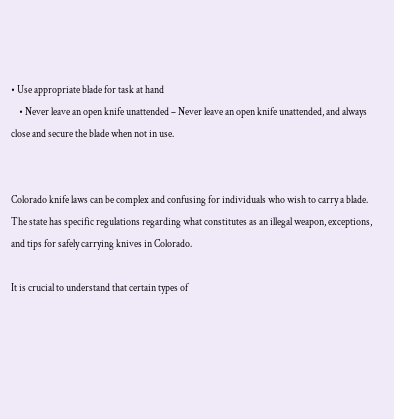• Use appropriate blade for task at hand
    • Never leave an open knife unattended – Never leave an open knife unattended, and always close and secure the blade when not in use.


Colorado knife laws can be complex and confusing for individuals who wish to carry a blade. The state has specific regulations regarding what constitutes as an illegal weapon, exceptions, and tips for safely carrying knives in Colorado.

It is crucial to understand that certain types of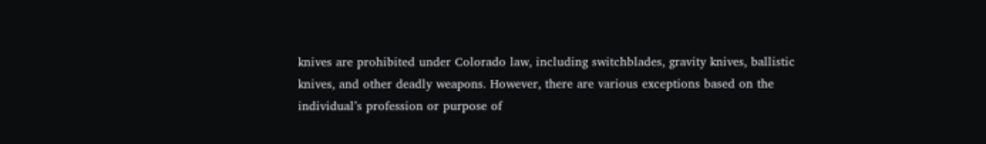knives are prohibited under Colorado law, including switchblades, gravity knives, ballistic knives, and other deadly weapons. However, there are various exceptions based on the individual’s profession or purpose of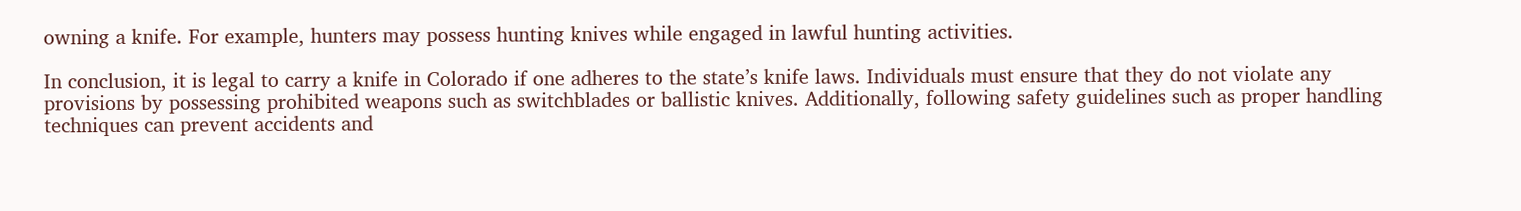owning a knife. For example, hunters may possess hunting knives while engaged in lawful hunting activities.

In conclusion, it is legal to carry a knife in Colorado if one adheres to the state’s knife laws. Individuals must ensure that they do not violate any provisions by possessing prohibited weapons such as switchblades or ballistic knives. Additionally, following safety guidelines such as proper handling techniques can prevent accidents and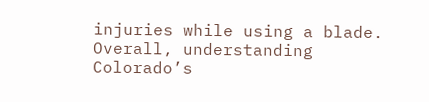injuries while using a blade. Overall, understanding Colorado’s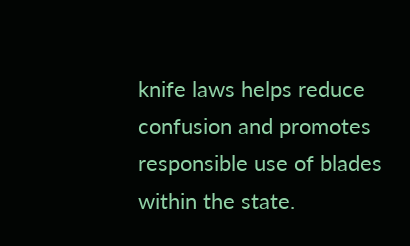knife laws helps reduce confusion and promotes responsible use of blades within the state.